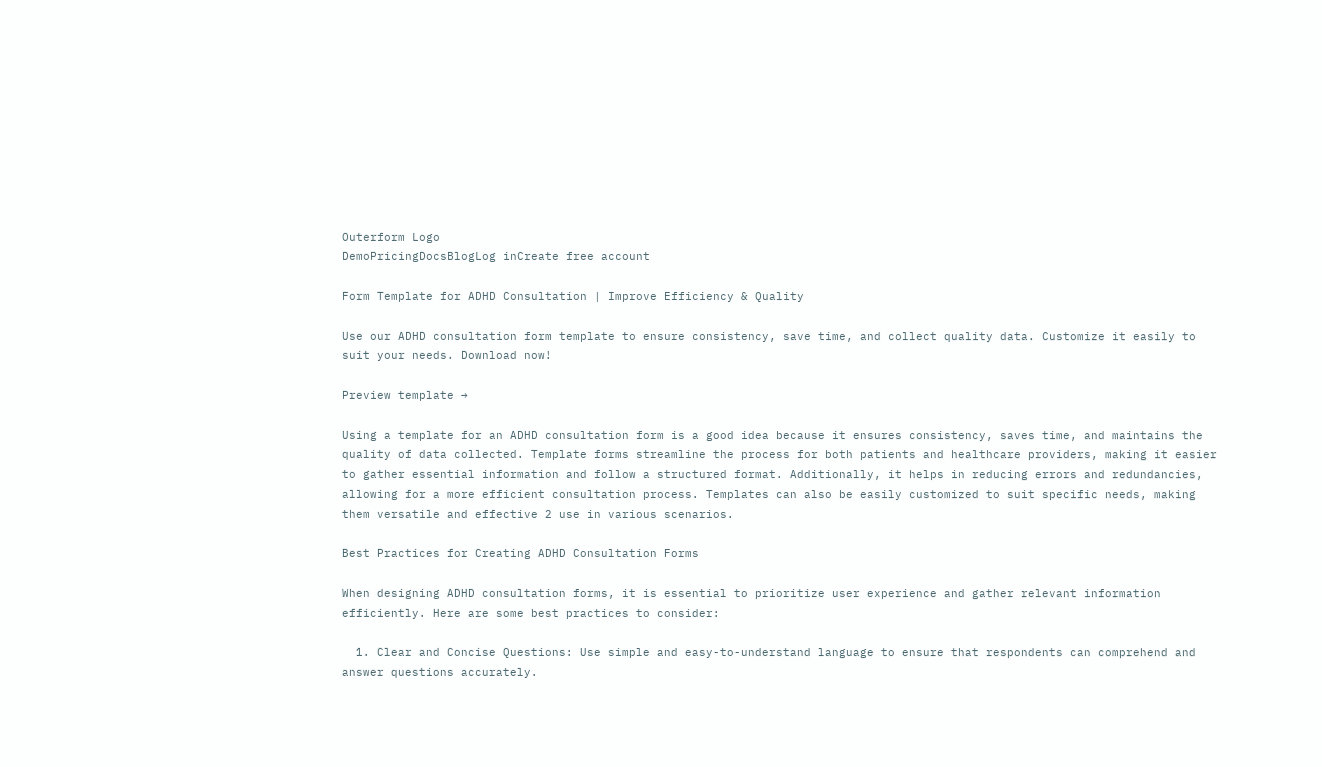Outerform Logo
DemoPricingDocsBlogLog inCreate free account

Form Template for ADHD Consultation | Improve Efficiency & Quality

Use our ADHD consultation form template to ensure consistency, save time, and collect quality data. Customize it easily to suit your needs. Download now!

Preview template →

Using a template for an ADHD consultation form is a good idea because it ensures consistency, saves time, and maintains the quality of data collected. Template forms streamline the process for both patients and healthcare providers, making it easier to gather essential information and follow a structured format. Additionally, it helps in reducing errors and redundancies, allowing for a more efficient consultation process. Templates can also be easily customized to suit specific needs, making them versatile and effective 2 use in various scenarios.

Best Practices for Creating ADHD Consultation Forms

When designing ADHD consultation forms, it is essential to prioritize user experience and gather relevant information efficiently. Here are some best practices to consider:

  1. Clear and Concise Questions: Use simple and easy-to-understand language to ensure that respondents can comprehend and answer questions accurately.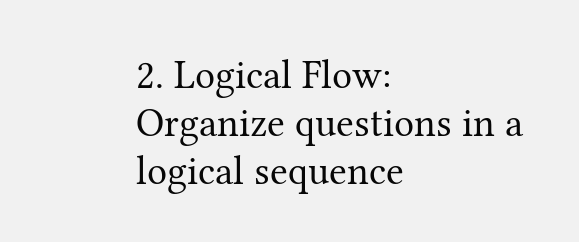2. Logical Flow: Organize questions in a logical sequence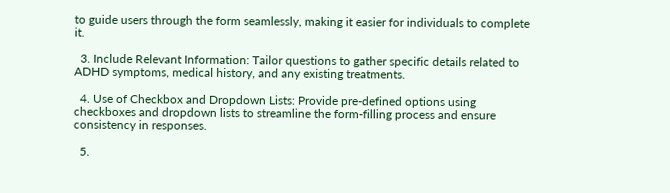to guide users through the form seamlessly, making it easier for individuals to complete it.

  3. Include Relevant Information: Tailor questions to gather specific details related to ADHD symptoms, medical history, and any existing treatments.

  4. Use of Checkbox and Dropdown Lists: Provide pre-defined options using checkboxes and dropdown lists to streamline the form-filling process and ensure consistency in responses.

  5.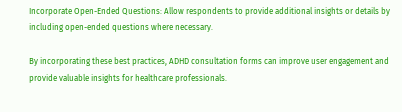Incorporate Open-Ended Questions: Allow respondents to provide additional insights or details by including open-ended questions where necessary.

By incorporating these best practices, ADHD consultation forms can improve user engagement and provide valuable insights for healthcare professionals.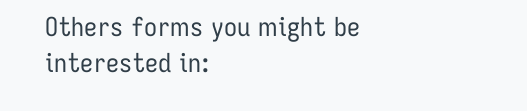Others forms you might be interested in: